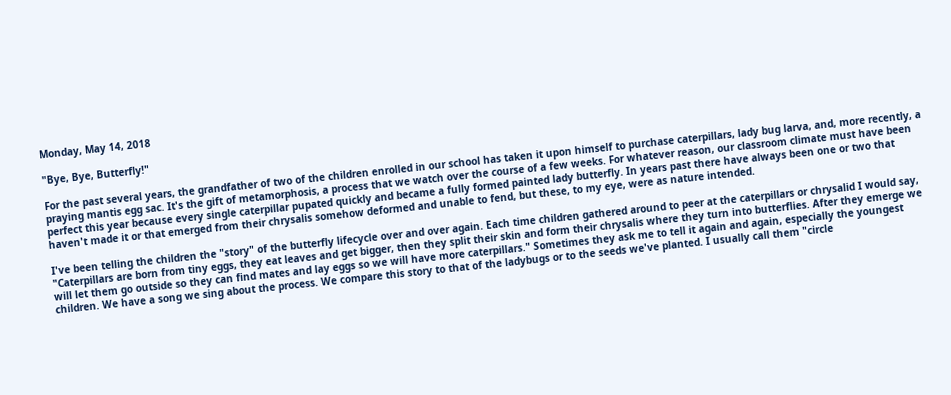Monday, May 14, 2018

"Bye, Bye, Butterfly!"

For the past several years, the grandfather of two of the children enrolled in our school has taken it upon himself to purchase caterpillars, lady bug larva, and, more recently, a praying mantis egg sac. It's the gift of metamorphosis, a process that we watch over the course of a few weeks. For whatever reason, our classroom climate must have been perfect this year because every single caterpillar pupated quickly and became a fully formed painted lady butterfly. In years past there have always been one or two that haven't made it or that emerged from their chrysalis somehow deformed and unable to fend, but these, to my eye, were as nature intended.

I've been telling the children the "story" of the butterfly lifecycle over and over again. Each time children gathered around to peer at the caterpillars or chrysalid I would say, "Caterpillars are born from tiny eggs, they eat leaves and get bigger, then they split their skin and form their chrysalis where they turn into butterflies. After they emerge we will let them go outside so they can find mates and lay eggs so we will have more caterpillars." Sometimes they ask me to tell it again and again, especially the youngest children. We have a song we sing about the process. We compare this story to that of the ladybugs or to the seeds we've planted. I usually call them "circle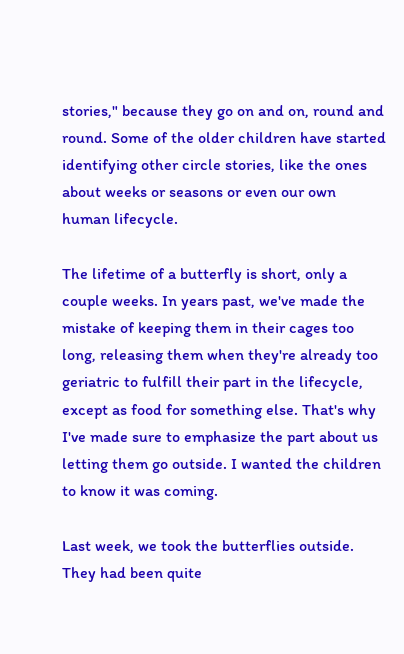stories," because they go on and on, round and round. Some of the older children have started identifying other circle stories, like the ones about weeks or seasons or even our own human lifecycle.

The lifetime of a butterfly is short, only a couple weeks. In years past, we've made the mistake of keeping them in their cages too long, releasing them when they're already too geriatric to fulfill their part in the lifecycle, except as food for something else. That's why I've made sure to emphasize the part about us letting them go outside. I wanted the children to know it was coming.

Last week, we took the butterflies outside. They had been quite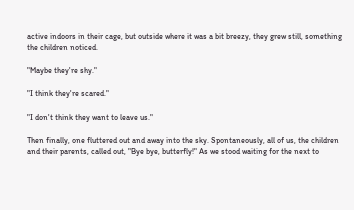active indoors in their cage, but outside where it was a bit breezy, they grew still, something the children noticed.

"Maybe they're shy."

"I think they're scared."

"I don't think they want to leave us."

Then finally, one fluttered out and away into the sky. Spontaneously, all of us, the children and their parents, called out, "Bye bye, butterfly!" As we stood waiting for the next to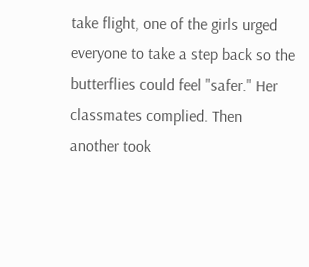take flight, one of the girls urged everyone to take a step back so the butterflies could feel "safer." Her classmates complied. Then another took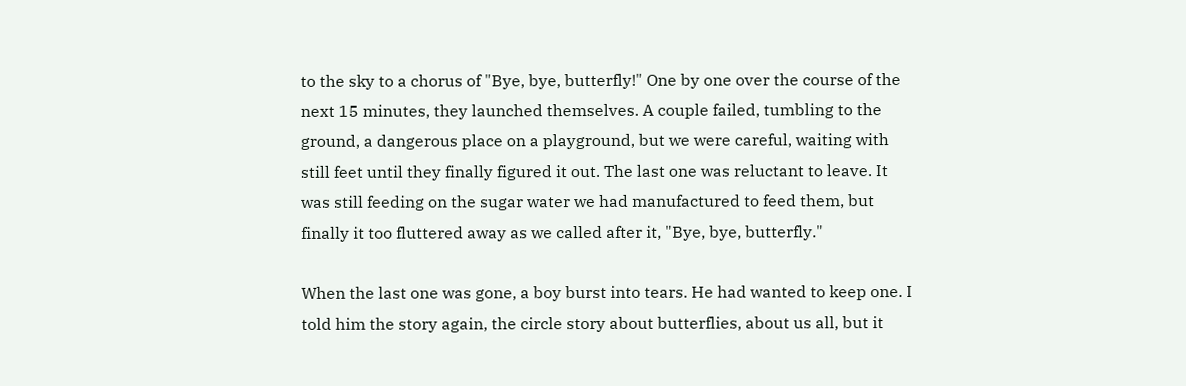to the sky to a chorus of "Bye, bye, butterfly!" One by one over the course of the next 15 minutes, they launched themselves. A couple failed, tumbling to the ground, a dangerous place on a playground, but we were careful, waiting with still feet until they finally figured it out. The last one was reluctant to leave. It was still feeding on the sugar water we had manufactured to feed them, but finally it too fluttered away as we called after it, "Bye, bye, butterfly."

When the last one was gone, a boy burst into tears. He had wanted to keep one. I told him the story again, the circle story about butterflies, about us all, but it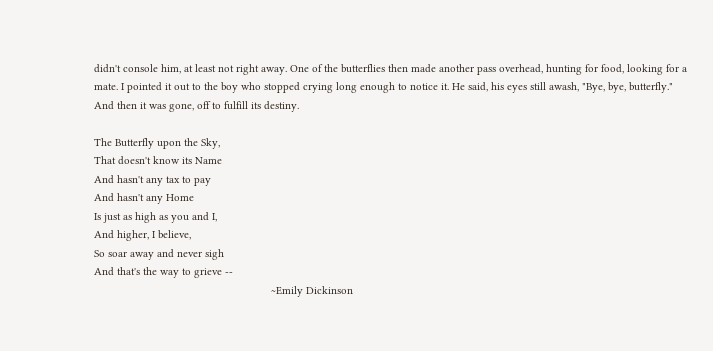didn't console him, at least not right away. One of the butterflies then made another pass overhead, hunting for food, looking for a mate. I pointed it out to the boy who stopped crying long enough to notice it. He said, his eyes still awash, "Bye, bye, butterfly." And then it was gone, off to fulfill its destiny.

The Butterfly upon the Sky,
That doesn't know its Name
And hasn't any tax to pay
And hasn't any Home
Is just as high as you and I,
And higher, I believe,
So soar away and never sigh
And that's the way to grieve --
                                                           ~Emily Dickinson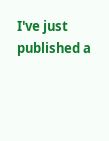I've just published a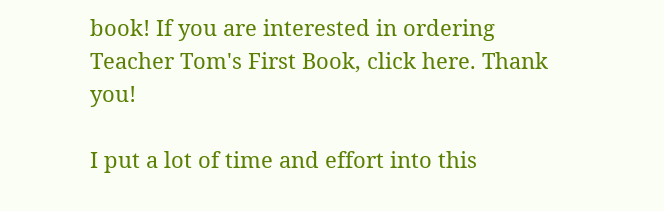book! If you are interested in ordering Teacher Tom's First Book, click here. Thank you!

I put a lot of time and effort into this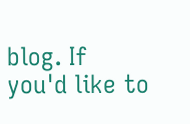blog. If you'd like to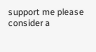support me please consider a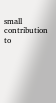small contribution to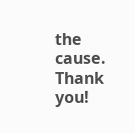the cause. Thank you!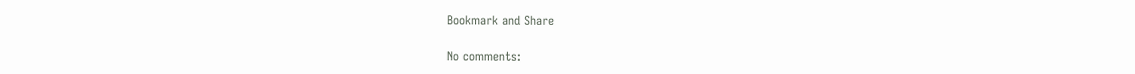Bookmark and Share

No comments: